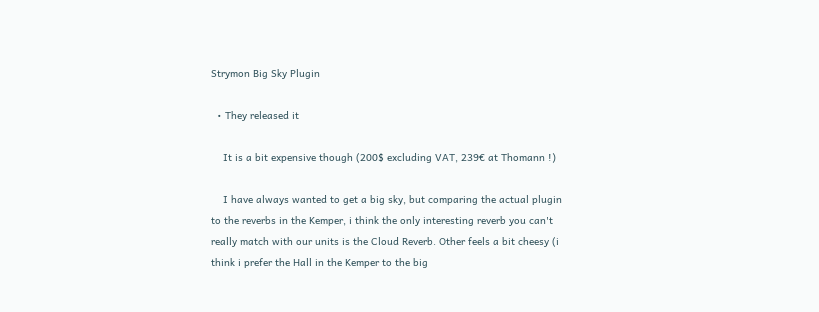Strymon Big Sky Plugin

  • They released it

    It is a bit expensive though (200$ excluding VAT, 239€ at Thomann !)

    I have always wanted to get a big sky, but comparing the actual plugin to the reverbs in the Kemper, i think the only interesting reverb you can't really match with our units is the Cloud Reverb. Other feels a bit cheesy (i think i prefer the Hall in the Kemper to the big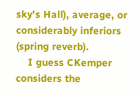sky's Hall), average, or considerably inferiors (spring reverb).
    I guess CKemper considers the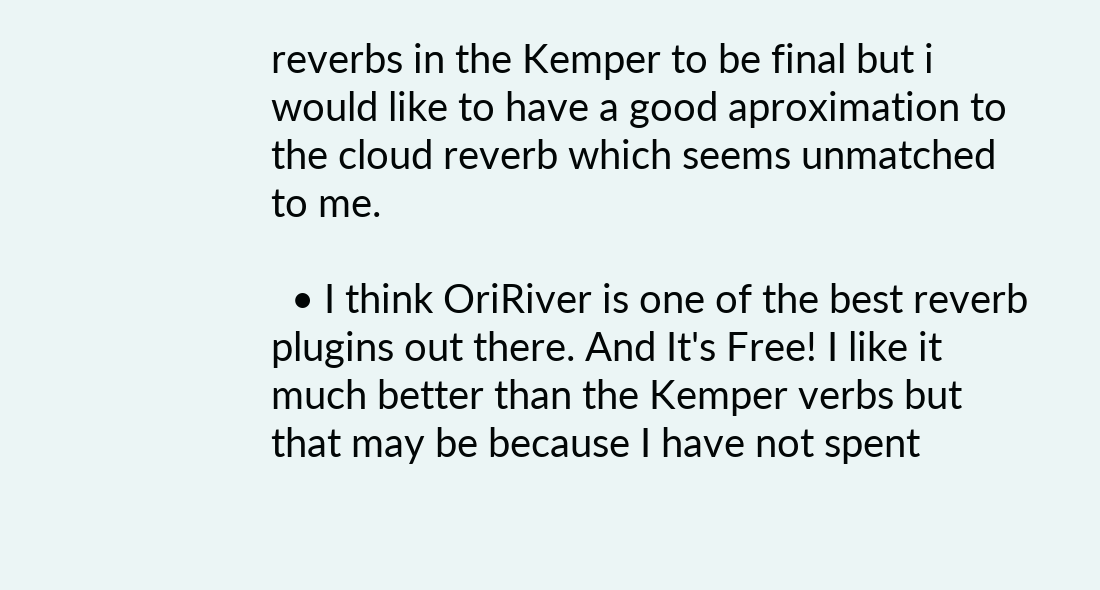reverbs in the Kemper to be final but i would like to have a good aproximation to the cloud reverb which seems unmatched to me.

  • I think OriRiver is one of the best reverb plugins out there. And It's Free! I like it much better than the Kemper verbs but that may be because I have not spent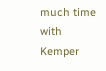much time with Kemper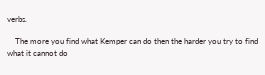verbs.

    The more you find what Kemper can do then the harder you try to find what it cannot do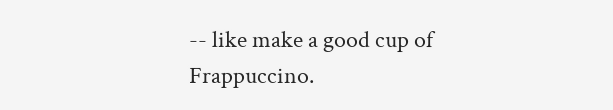-- like make a good cup of Frappuccino.